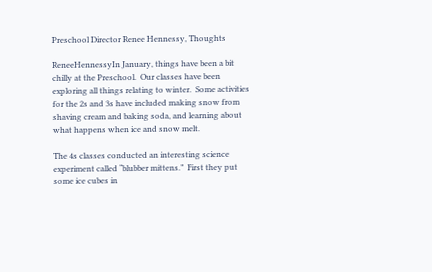Preschool Director Renee Hennessy, Thoughts

ReneeHennessyIn January, things have been a bit chilly at the Preschool.  Our classes have been exploring all things relating to winter.  Some activities for the 2s and 3s have included making snow from shaving cream and baking soda, and learning about what happens when ice and snow melt.

The 4s classes conducted an interesting science experiment called “blubber mittens.”  First they put some ice cubes in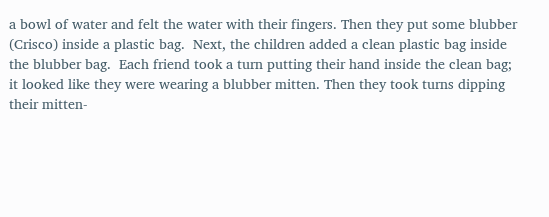a bowl of water and felt the water with their fingers. Then they put some blubber (Crisco) inside a plastic bag.  Next, the children added a clean plastic bag inside the blubber bag.  Each friend took a turn putting their hand inside the clean bag; it looked like they were wearing a blubber mitten. Then they took turns dipping their mitten-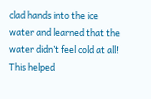clad hands into the ice water and learned that the water didn’t feel cold at all!  This helped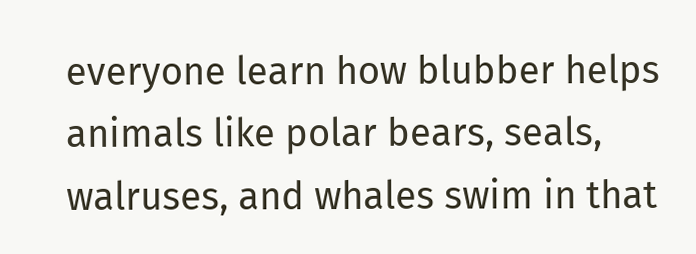everyone learn how blubber helps animals like polar bears, seals, walruses, and whales swim in that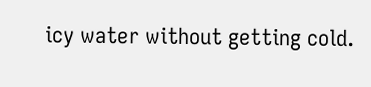icy water without getting cold.